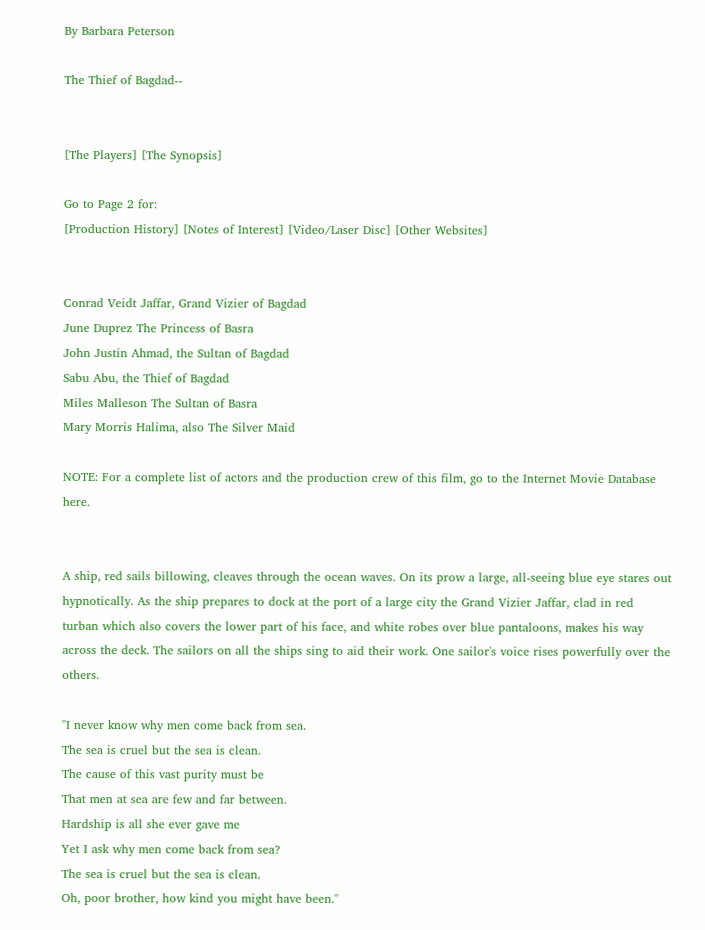By Barbara Peterson

The Thief of Bagdad--


[The Players] [The Synopsis]

Go to Page 2 for:
[Production History] [Notes of Interest] [Video/Laser Disc] [Other Websites]


Conrad Veidt Jaffar, Grand Vizier of Bagdad
June Duprez The Princess of Basra
John Justin Ahmad, the Sultan of Bagdad
Sabu Abu, the Thief of Bagdad
Miles Malleson The Sultan of Basra
Mary Morris Halima, also The Silver Maid

NOTE: For a complete list of actors and the production crew of this film, go to the Internet Movie Database here.


A ship, red sails billowing, cleaves through the ocean waves. On its prow a large, all-seeing blue eye stares out hypnotically. As the ship prepares to dock at the port of a large city the Grand Vizier Jaffar, clad in red turban which also covers the lower part of his face, and white robes over blue pantaloons, makes his way across the deck. The sailors on all the ships sing to aid their work. One sailor's voice rises powerfully over the others.

''I never know why men come back from sea.
The sea is cruel but the sea is clean.
The cause of this vast purity must be
That men at sea are few and far between.
Hardship is all she ever gave me
Yet I ask why men come back from sea?
The sea is cruel but the sea is clean.
Oh, poor brother, how kind you might have been.''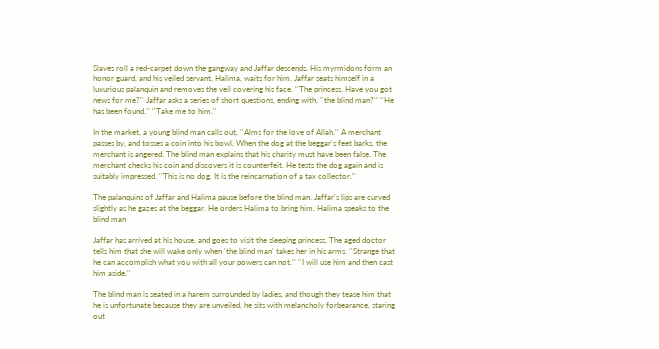Slaves roll a red-carpet down the gangway and Jaffar descends. His myrmidons form an honor guard, and his veiled servant, Halima, waits for him. Jaffar seats himself in a luxurious palanquin and removes the veil covering his face. ''The princess. Have you got news for me?'' Jaffar asks a series of short questions, ending with, ''the blind man?'' ''He has been found.'' ''Take me to him.''

In the market, a young blind man calls out, ''Alms for the love of Allah.'' A merchant passes by, and tosses a coin into his bowl. When the dog at the beggar's feet barks, the merchant is angered. The blind man explains that his charity must have been false. The merchant checks his coin and discovers it is counterfeit. He tests the dog again and is suitably impressed. ''This is no dog. It is the reincarnation of a tax collector.''

The palanquins of Jaffar and Halima pause before the blind man. Jaffar's lips are curved slightly as he gazes at the beggar. He orders Halima to bring him. Halima speaks to the blind man

Jaffar has arrived at his house, and goes to visit the sleeping princess. The aged doctor tells him that she will wake only when 'the blind man' takes her in his arms. ''Strange that he can accomplish what you with all your powers can not.'' ''I will use him and then cast him aside.''

The blind man is seated in a harem surrounded by ladies, and though they tease him that he is unfortunate because they are unveiled, he sits with melancholy forbearance, staring out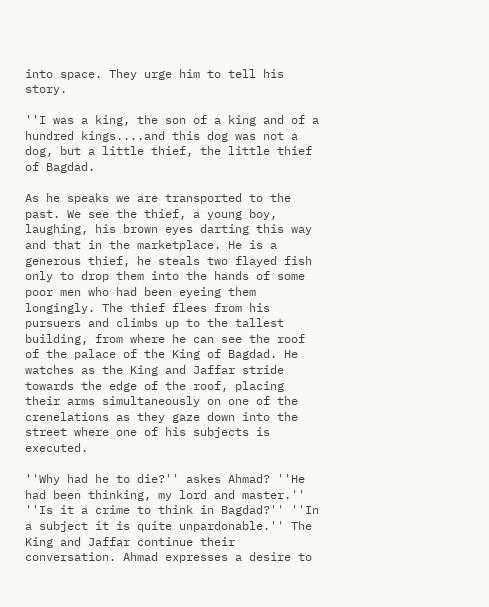into space. They urge him to tell his story.

''I was a king, the son of a king and of a hundred kings....and this dog was not a dog, but a little thief, the little thief of Bagdad.

As he speaks we are transported to the past. We see the thief, a young boy, laughing, his brown eyes darting this way and that in the marketplace. He is a generous thief, he steals two flayed fish only to drop them into the hands of some poor men who had been eyeing them longingly. The thief flees from his pursuers and climbs up to the tallest building, from where he can see the roof of the palace of the King of Bagdad. He watches as the King and Jaffar stride towards the edge of the roof, placing their arms simultaneously on one of the crenelations as they gaze down into the street where one of his subjects is executed.

''Why had he to die?'' askes Ahmad? ''He had been thinking, my lord and master.'' ''Is it a crime to think in Bagdad?'' ''In a subject it is quite unpardonable.'' The King and Jaffar continue their conversation. Ahmad expresses a desire to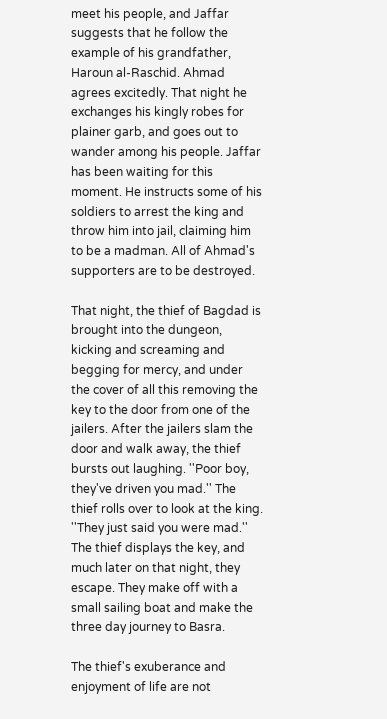meet his people, and Jaffar suggests that he follow the example of his grandfather, Haroun al-Raschid. Ahmad agrees excitedly. That night he exchanges his kingly robes for plainer garb, and goes out to wander among his people. Jaffar has been waiting for this moment. He instructs some of his soldiers to arrest the king and throw him into jail, claiming him to be a madman. All of Ahmad's supporters are to be destroyed.

That night, the thief of Bagdad is brought into the dungeon, kicking and screaming and begging for mercy, and under the cover of all this removing the key to the door from one of the jailers. After the jailers slam the door and walk away, the thief bursts out laughing. ''Poor boy, they've driven you mad.'' The thief rolls over to look at the king. ''They just said you were mad.'' The thief displays the key, and much later on that night, they escape. They make off with a small sailing boat and make the three day journey to Basra.

The thief's exuberance and enjoyment of life are not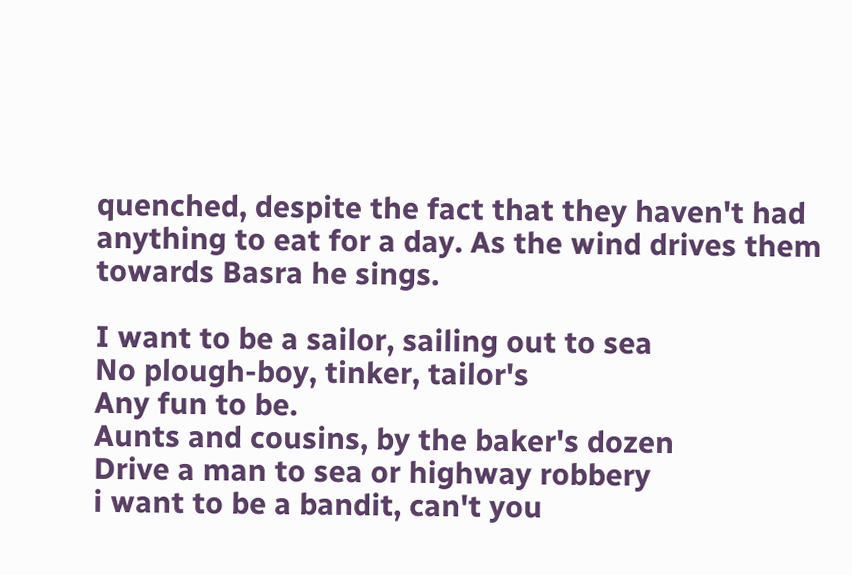quenched, despite the fact that they haven't had anything to eat for a day. As the wind drives them towards Basra he sings.

I want to be a sailor, sailing out to sea
No plough-boy, tinker, tailor's
Any fun to be.
Aunts and cousins, by the baker's dozen
Drive a man to sea or highway robbery
i want to be a bandit, can't you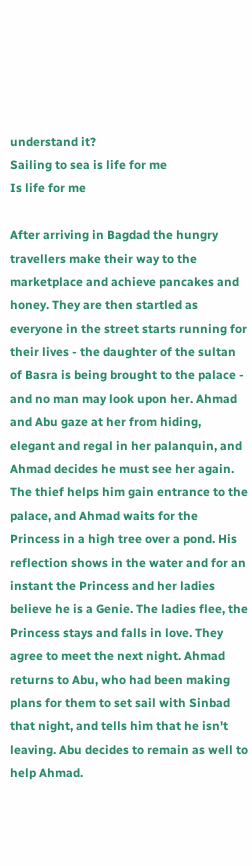understand it?
Sailing to sea is life for me
Is life for me

After arriving in Bagdad the hungry travellers make their way to the marketplace and achieve pancakes and honey. They are then startled as everyone in the street starts running for their lives - the daughter of the sultan of Basra is being brought to the palace - and no man may look upon her. Ahmad and Abu gaze at her from hiding, elegant and regal in her palanquin, and Ahmad decides he must see her again. The thief helps him gain entrance to the palace, and Ahmad waits for the Princess in a high tree over a pond. His reflection shows in the water and for an instant the Princess and her ladies believe he is a Genie. The ladies flee, the Princess stays and falls in love. They agree to meet the next night. Ahmad returns to Abu, who had been making plans for them to set sail with Sinbad that night, and tells him that he isn't leaving. Abu decides to remain as well to help Ahmad.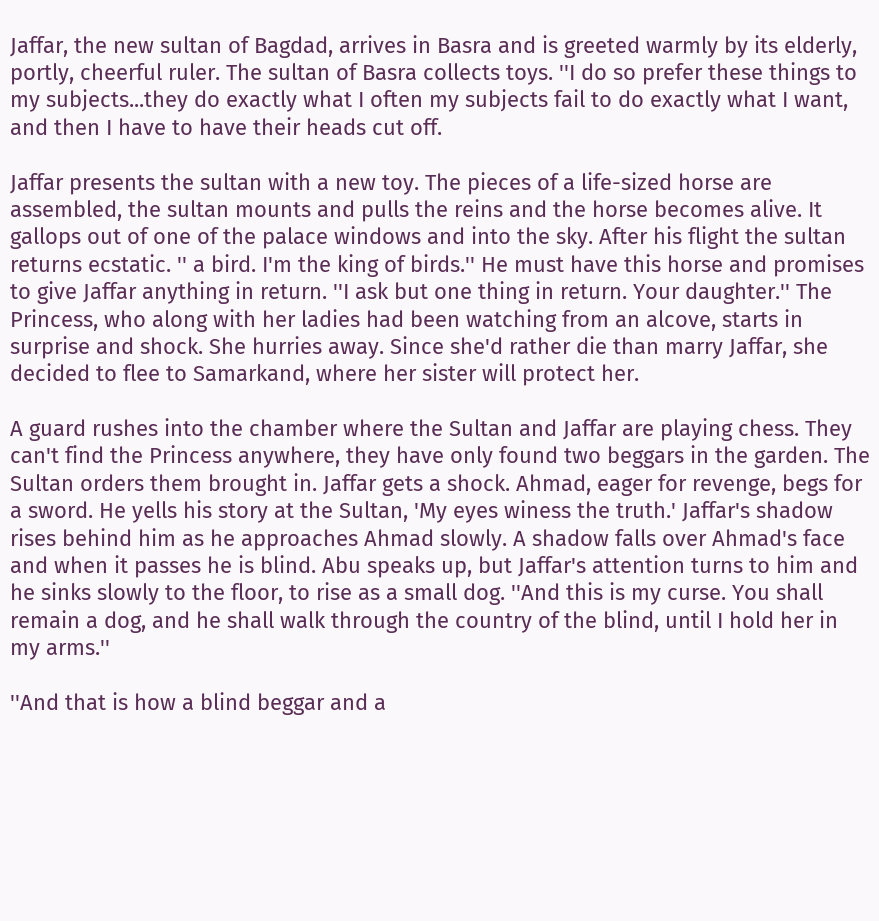Jaffar, the new sultan of Bagdad, arrives in Basra and is greeted warmly by its elderly, portly, cheerful ruler. The sultan of Basra collects toys. ''I do so prefer these things to my subjects...they do exactly what I often my subjects fail to do exactly what I want, and then I have to have their heads cut off.

Jaffar presents the sultan with a new toy. The pieces of a life-sized horse are assembled, the sultan mounts and pulls the reins and the horse becomes alive. It gallops out of one of the palace windows and into the sky. After his flight the sultan returns ecstatic. '' a bird. I'm the king of birds.'' He must have this horse and promises to give Jaffar anything in return. ''I ask but one thing in return. Your daughter.'' The Princess, who along with her ladies had been watching from an alcove, starts in surprise and shock. She hurries away. Since she'd rather die than marry Jaffar, she decided to flee to Samarkand, where her sister will protect her.

A guard rushes into the chamber where the Sultan and Jaffar are playing chess. They can't find the Princess anywhere, they have only found two beggars in the garden. The Sultan orders them brought in. Jaffar gets a shock. Ahmad, eager for revenge, begs for a sword. He yells his story at the Sultan, 'My eyes winess the truth.' Jaffar's shadow rises behind him as he approaches Ahmad slowly. A shadow falls over Ahmad's face and when it passes he is blind. Abu speaks up, but Jaffar's attention turns to him and he sinks slowly to the floor, to rise as a small dog. ''And this is my curse. You shall remain a dog, and he shall walk through the country of the blind, until I hold her in my arms.''

''And that is how a blind beggar and a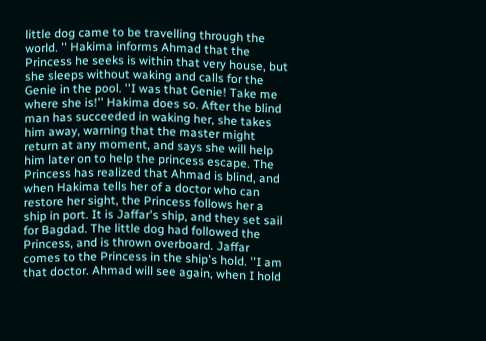little dog came to be travelling through the world. '' Hakima informs Ahmad that the Princess he seeks is within that very house, but she sleeps without waking and calls for the Genie in the pool. ''I was that Genie! Take me where she is!'' Hakima does so. After the blind man has succeeded in waking her, she takes him away, warning that the master might return at any moment, and says she will help him later on to help the princess escape. The Princess has realized that Ahmad is blind, and when Hakima tells her of a doctor who can restore her sight, the Princess follows her a ship in port. It is Jaffar's ship, and they set sail for Bagdad. The little dog had followed the Princess, and is thrown overboard. Jaffar comes to the Princess in the ship's hold. ''I am that doctor. Ahmad will see again, when I hold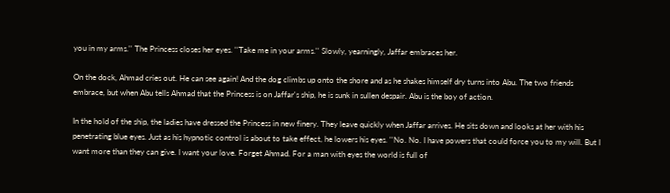you in my arms.'' The Princess closes her eyes. ''Take me in your arms.'' Slowly, yearningly, Jaffar embraces her.

On the dock, Ahmad cries out. He can see again! And the dog climbs up onto the shore and as he shakes himself dry turns into Abu. The two friends embrace, but when Abu tells Ahmad that the Princess is on Jaffar's ship, he is sunk in sullen despair. Abu is the boy of action.

In the hold of the ship, the ladies have dressed the Princess in new finery. They leave quickly when Jaffar arrives. He sits down and looks at her with his penetrating blue eyes. Just as his hypnotic control is about to take effect, he lowers his eyes. ''No. No. I have powers that could force you to my will. But I want more than they can give. I want your love. Forget Ahmad. For a man with eyes the world is full of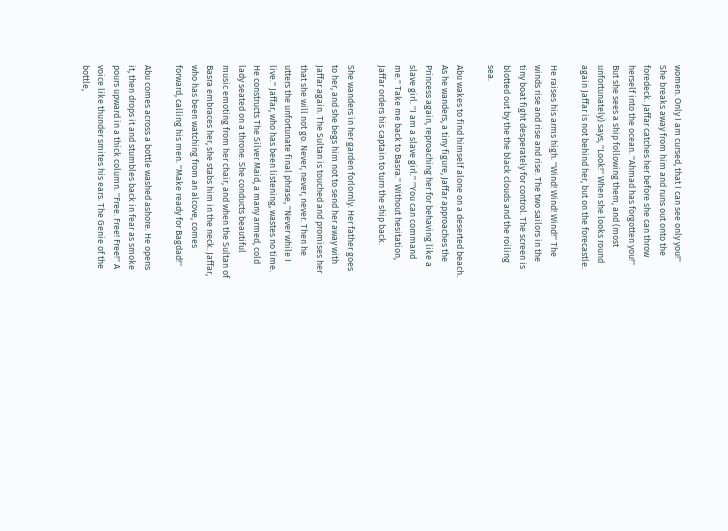women. Only I am cursed, that I can see only you!'' She breaks away from him and runs out onto the foredeck. Jaffar catches her before she can throw herself into the ocean. ''Ahmad has forgotten you!'' But she sees a ship following them, and (most unfortunately) says, ''Look!'' When she looks round again Jaffar is not behind her, but on the forecastle.

He raises his arms high. ''Wind! Wind! Wind!'' The winds rise and rise and rise. The two sailors in the tiny boat fight desperately for control. The screen is blotted out by the the black clouds and the roiling sea.

Abu wakes to find himself alone on a deserted beach. As he wanders, a tiny figure, Jaffar approaches the Princess again, reproaching her for behaving like a slave girl. ''I am a slave girl.'' ''You can command me.'' Take me back to Basra.'' Without hesitation, Jaffar orders his captain to turn the ship back.

She wanders in her garden forlornly. Her father goes to her, and she begs him not to send her away with Jaffar again. The Sultan is touched and promises her that she will not go. Never, never, never. Then he utters the unfortunate final phrase, ''Never while I live.'' Jaffar, who has been listening, wastes no time. He constructs The Silver Maid, a many armed, cold lady seated on a throne. She conducts beautiful music emoting from her chair, and when the Sultan of Basra embraces her, she stabs him in the neck. Jaffar, who has been watching from an alcove, comes forward, calling his men. ''Make ready for Bagdad!''

Abu comes across a bottle washed ashore. He opens it, then drops it and stumbles back in fear as smoke pours upward in a thick column. ''Free. Free! Free!'' A voice like thunder smites his ears. The Genie of the bottle,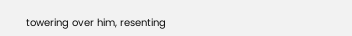towering over him, resenting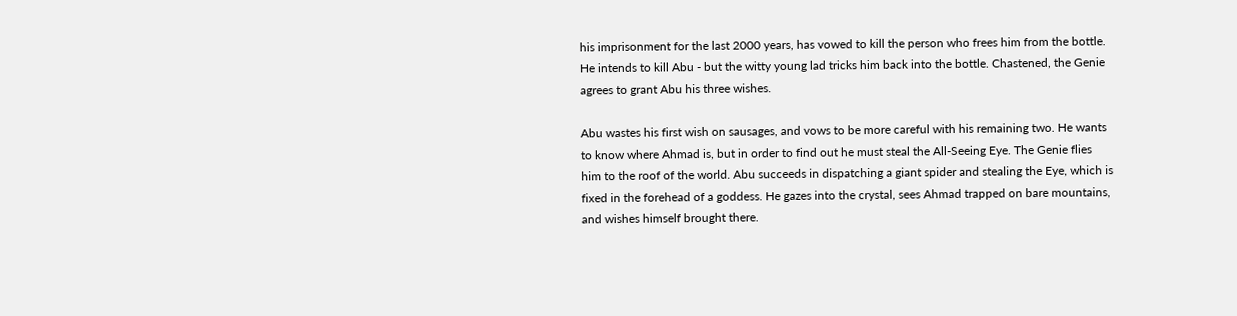his imprisonment for the last 2000 years, has vowed to kill the person who frees him from the bottle. He intends to kill Abu - but the witty young lad tricks him back into the bottle. Chastened, the Genie agrees to grant Abu his three wishes.

Abu wastes his first wish on sausages, and vows to be more careful with his remaining two. He wants to know where Ahmad is, but in order to find out he must steal the All-Seeing Eye. The Genie flies him to the roof of the world. Abu succeeds in dispatching a giant spider and stealing the Eye, which is fixed in the forehead of a goddess. He gazes into the crystal, sees Ahmad trapped on bare mountains, and wishes himself brought there.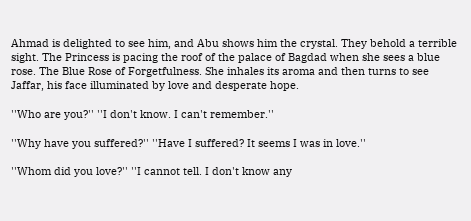Ahmad is delighted to see him, and Abu shows him the crystal. They behold a terrible sight. The Princess is pacing the roof of the palace of Bagdad when she sees a blue rose. The Blue Rose of Forgetfulness. She inhales its aroma and then turns to see Jaffar, his face illuminated by love and desperate hope.

''Who are you?'' ''I don't know. I can't remember.''

''Why have you suffered?'' ''Have I suffered? It seems I was in love.''

''Whom did you love?'' ''I cannot tell. I don't know any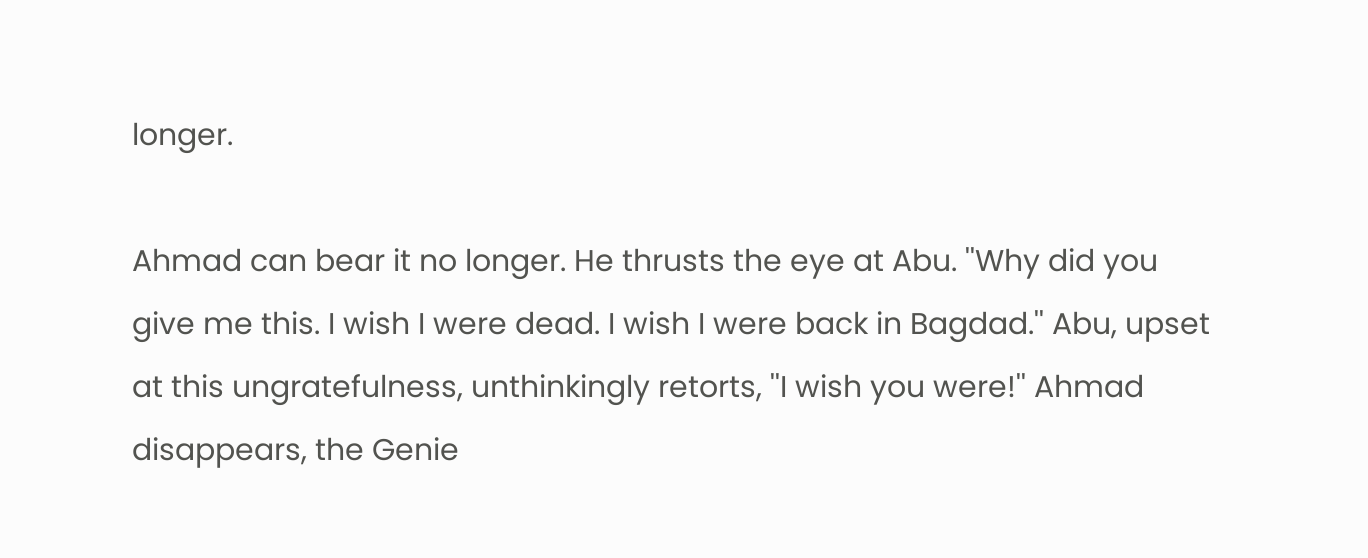longer.

Ahmad can bear it no longer. He thrusts the eye at Abu. ''Why did you give me this. I wish I were dead. I wish I were back in Bagdad.'' Abu, upset at this ungratefulness, unthinkingly retorts, ''I wish you were!'' Ahmad disappears, the Genie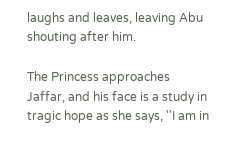laughs and leaves, leaving Abu shouting after him.

The Princess approaches Jaffar, and his face is a study in tragic hope as she says, ''I am in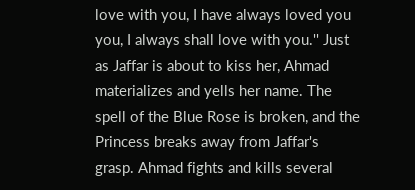love with you, I have always loved you you, I always shall love with you.'' Just as Jaffar is about to kiss her, Ahmad materializes and yells her name. The spell of the Blue Rose is broken, and the Princess breaks away from Jaffar's grasp. Ahmad fights and kills several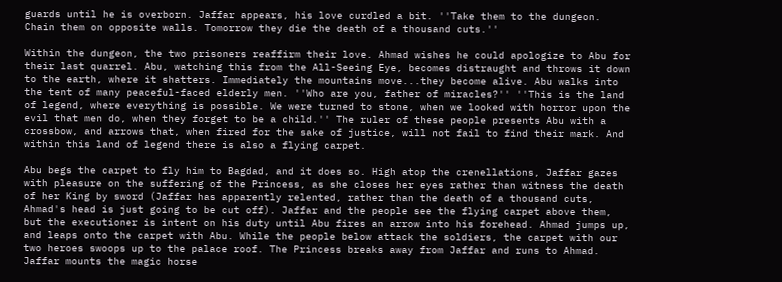guards until he is overborn. Jaffar appears, his love curdled a bit. ''Take them to the dungeon. Chain them on opposite walls. Tomorrow they die the death of a thousand cuts.''

Within the dungeon, the two prisoners reaffirm their love. Ahmad wishes he could apologize to Abu for their last quarrel. Abu, watching this from the All-Seeing Eye, becomes distraught and throws it down to the earth, where it shatters. Immediately the mountains move...they become alive. Abu walks into the tent of many peaceful-faced elderly men. ''Who are you, father of miracles?'' ''This is the land of legend, where everything is possible. We were turned to stone, when we looked with horror upon the evil that men do, when they forget to be a child.'' The ruler of these people presents Abu with a crossbow, and arrows that, when fired for the sake of justice, will not fail to find their mark. And within this land of legend there is also a flying carpet.

Abu begs the carpet to fly him to Bagdad, and it does so. High atop the crenellations, Jaffar gazes with pleasure on the suffering of the Princess, as she closes her eyes rather than witness the death of her King by sword (Jaffar has apparently relented, rather than the death of a thousand cuts, Ahmad's head is just going to be cut off). Jaffar and the people see the flying carpet above them, but the executioner is intent on his duty until Abu fires an arrow into his forehead. Ahmad jumps up, and leaps onto the carpet with Abu. While the people below attack the soldiers, the carpet with our two heroes swoops up to the palace roof. The Princess breaks away from Jaffar and runs to Ahmad. Jaffar mounts the magic horse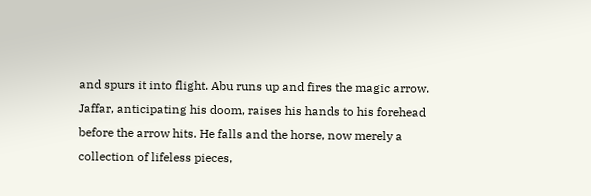and spurs it into flight. Abu runs up and fires the magic arrow. Jaffar, anticipating his doom, raises his hands to his forehead before the arrow hits. He falls and the horse, now merely a collection of lifeless pieces,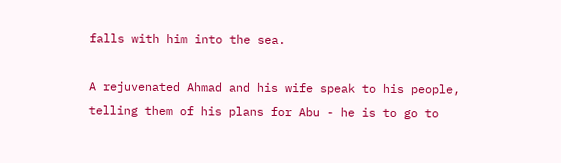falls with him into the sea.

A rejuvenated Ahmad and his wife speak to his people, telling them of his plans for Abu - he is to go to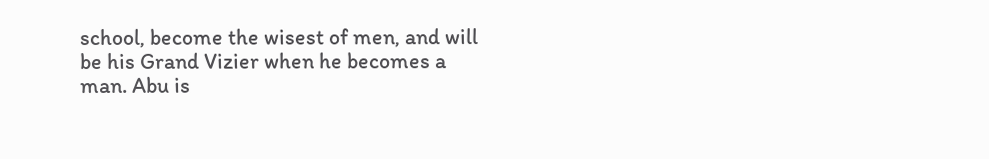school, become the wisest of men, and will be his Grand Vizier when he becomes a man. Abu is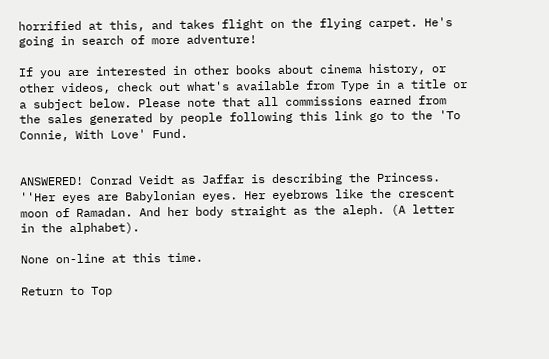horrified at this, and takes flight on the flying carpet. He's going in search of more adventure!

If you are interested in other books about cinema history, or other videos, check out what's available from Type in a title or a subject below. Please note that all commissions earned from the sales generated by people following this link go to the 'To Connie, With Love' Fund.


ANSWERED! Conrad Veidt as Jaffar is describing the Princess. ''Her eyes are Babylonian eyes. Her eyebrows like the crescent moon of Ramadan. And her body straight as the aleph. (A letter in the alphabet).

None on-line at this time.

Return to Top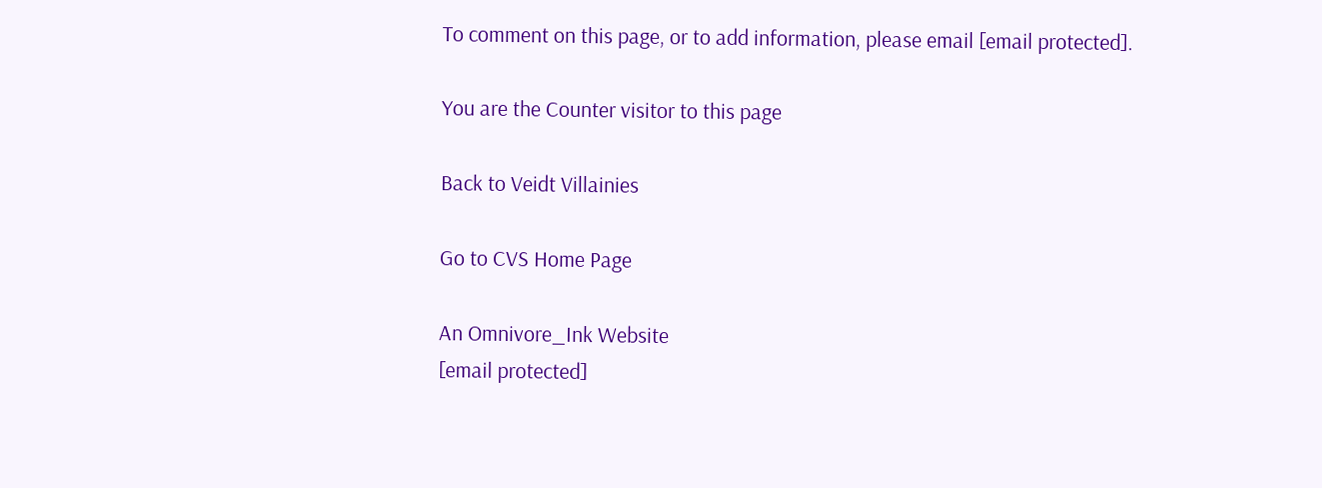To comment on this page, or to add information, please email [email protected].

You are the Counter visitor to this page

Back to Veidt Villainies

Go to CVS Home Page

An Omnivore_Ink Website
[email protected]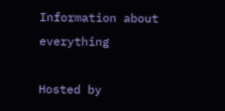Information about everything

Hosted by